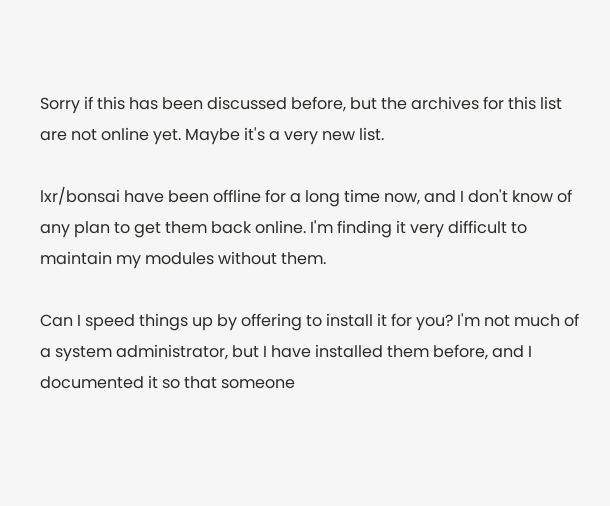Sorry if this has been discussed before, but the archives for this list
are not online yet. Maybe it's a very new list.

lxr/bonsai have been offline for a long time now, and I don't know of
any plan to get them back online. I'm finding it very difficult to
maintain my modules without them.

Can I speed things up by offering to install it for you? I'm not much of
a system administrator, but I have installed them before, and I
documented it so that someone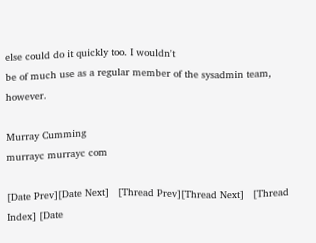else could do it quickly too. I wouldn't
be of much use as a regular member of the sysadmin team, however.

Murray Cumming
murrayc murrayc com

[Date Prev][Date Next]   [Thread Prev][Thread Next]   [Thread Index] [Date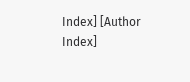Index] [Author Index]